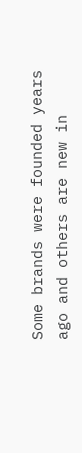Some brands were founded years ago and others are new in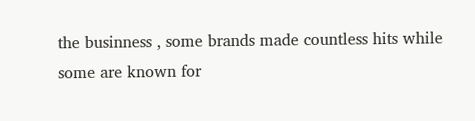the businness , some brands made countless hits while some are known for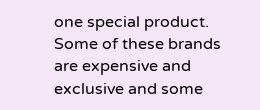one special product. Some of these brands are expensive and exclusive and some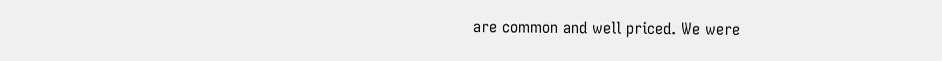are common and well priced. We were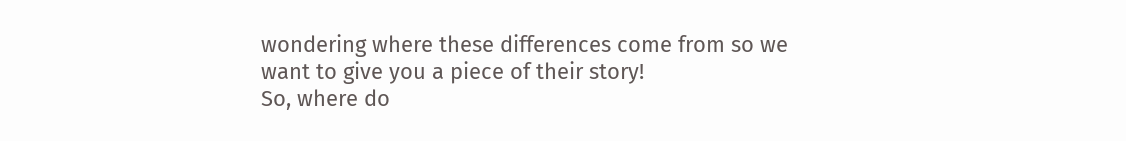wondering where these differences come from so we want to give you a piece of their story!
So, where do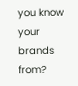you know your brands from?